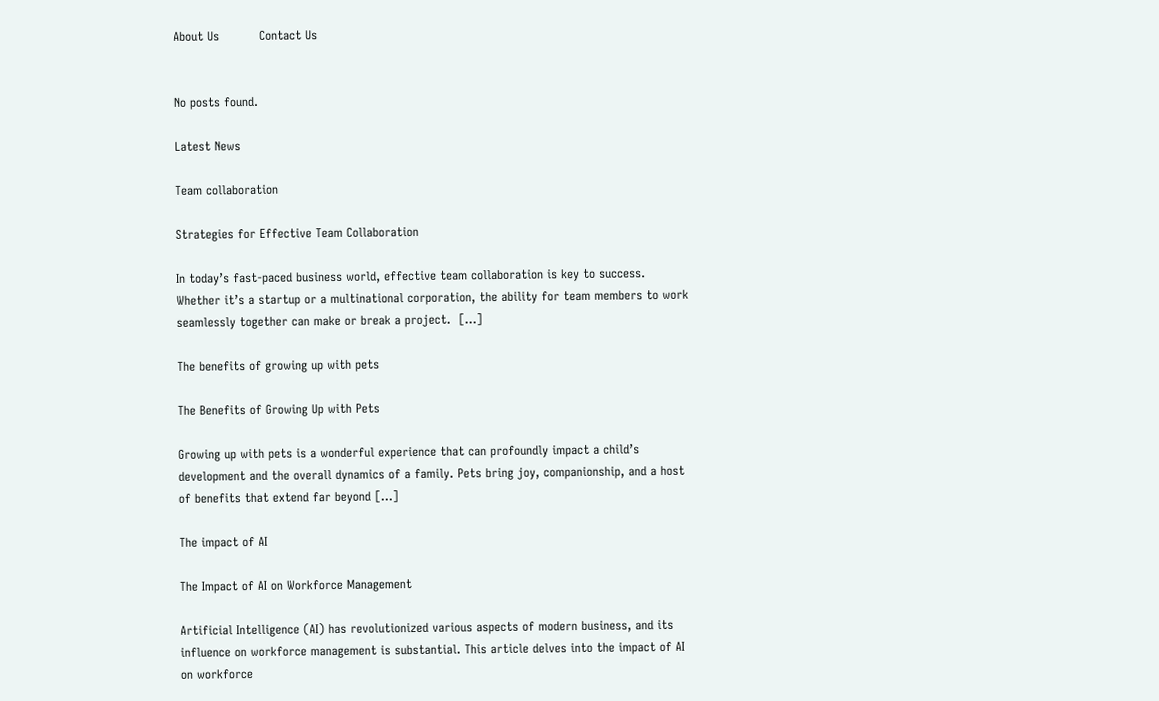About Us          Contact Us


No posts found.

Latest News

Team collaboration

Strategies for Effective Team Collaboration

In today’s fast-paced business world, effective team collaboration is key to success. Whether it’s a startup or a multinational corporation, the ability for team members to work seamlessly together can make or break a project.  […]

The benefits of growing up with pets

The Benefits of Growing Up with Pets

Growing up with pets is a wonderful experience that can profoundly impact a child’s development and the overall dynamics of a family. Pets bring joy, companionship, and a host of benefits that extend far beyond […]

The impact of AI

The Impact of AI on Workforce Management

Artificial Intelligence (AI) has revolutionized various aspects of modern business, and its influence on workforce management is substantial. This article delves into the impact of AI on workforce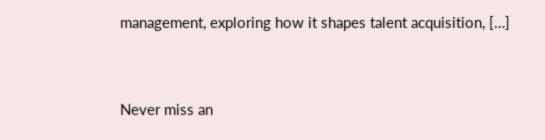management, exploring how it shapes talent acquisition, […]


Never miss an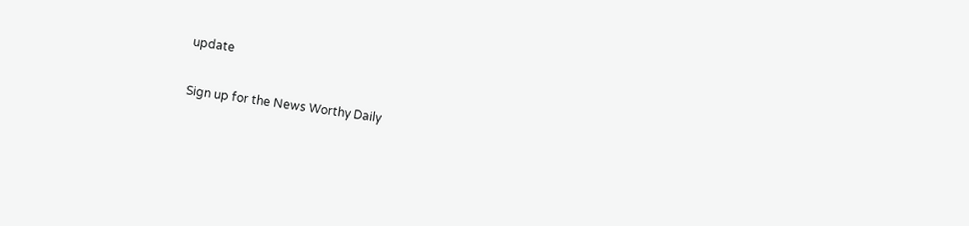update

Sign up for the News Worthy Daily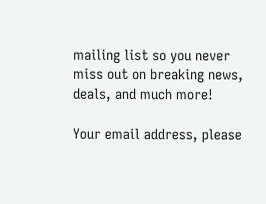mailing list so you never miss out on breaking news, deals, and much more!

Your email address, please